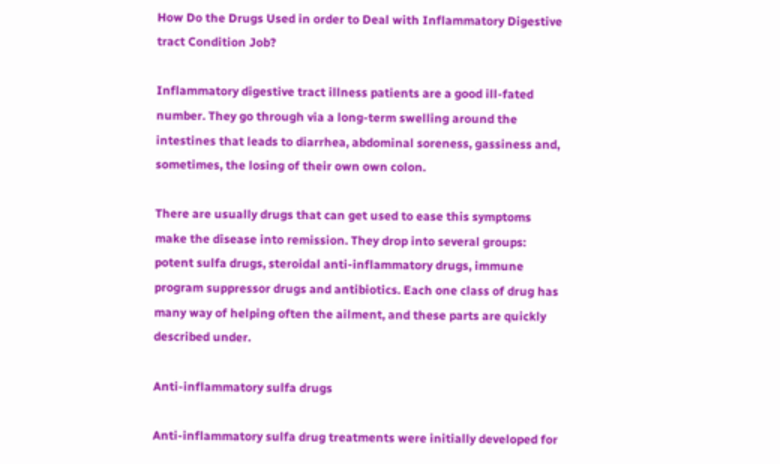How Do the Drugs Used in order to Deal with Inflammatory Digestive tract Condition Job?

Inflammatory digestive tract illness patients are a good ill-fated number. They go through via a long-term swelling around the intestines that leads to diarrhea, abdominal soreness, gassiness and, sometimes, the losing of their own own colon.

There are usually drugs that can get used to ease this symptoms make the disease into remission. They drop into several groups: potent sulfa drugs, steroidal anti-inflammatory drugs, immune program suppressor drugs and antibiotics. Each one class of drug has many way of helping often the ailment, and these parts are quickly described under.

Anti-inflammatory sulfa drugs

Anti-inflammatory sulfa drug treatments were initially developed for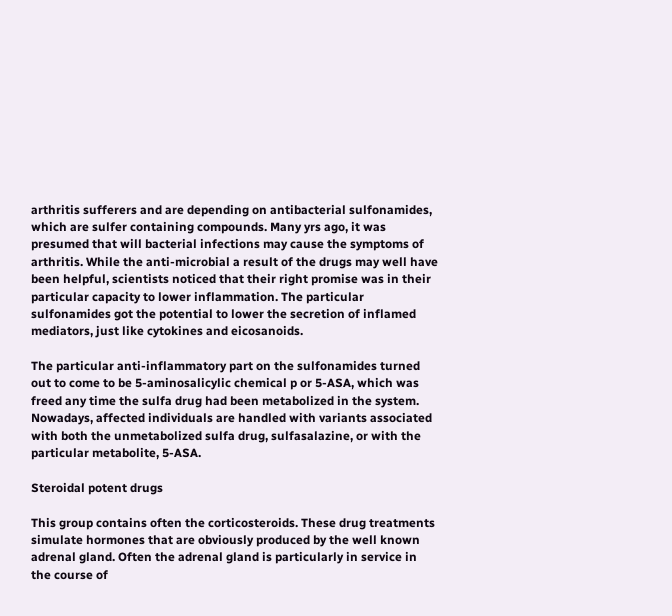arthritis sufferers and are depending on antibacterial sulfonamides, which are sulfer containing compounds. Many yrs ago, it was presumed that will bacterial infections may cause the symptoms of arthritis. While the anti-microbial a result of the drugs may well have been helpful, scientists noticed that their right promise was in their particular capacity to lower inflammation. The particular sulfonamides got the potential to lower the secretion of inflamed mediators, just like cytokines and eicosanoids.

The particular anti-inflammatory part on the sulfonamides turned out to come to be 5-aminosalicylic chemical p or 5-ASA, which was freed any time the sulfa drug had been metabolized in the system. Nowadays, affected individuals are handled with variants associated with both the unmetabolized sulfa drug, sulfasalazine, or with the particular metabolite, 5-ASA.

Steroidal potent drugs

This group contains often the corticosteroids. These drug treatments simulate hormones that are obviously produced by the well known adrenal gland. Often the adrenal gland is particularly in service in the course of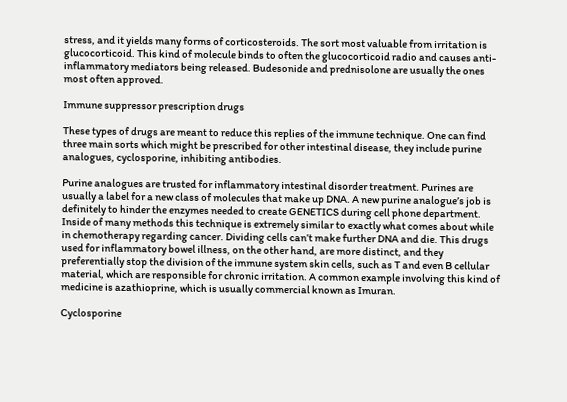stress, and it yields many forms of corticosteroids. The sort most valuable from irritation is glucocorticoid. This kind of molecule binds to often the glucocorticoid radio and causes anti-inflammatory mediators being released. Budesonide and prednisolone are usually the ones most often approved.

Immune suppressor prescription drugs

These types of drugs are meant to reduce this replies of the immune technique. One can find three main sorts which might be prescribed for other intestinal disease, they include purine analogues, cyclosporine, inhibiting antibodies.

Purine analogues are trusted for inflammatory intestinal disorder treatment. Purines are usually a label for a new class of molecules that make up DNA. A new purine analogue’s job is definitely to hinder the enzymes needed to create GENETICS during cell phone department. Inside of many methods this technique is extremely similar to exactly what comes about while in chemotherapy regarding cancer. Dividing cells can’t make further DNA and die. This drugs used for inflammatory bowel illness, on the other hand, are more distinct, and they preferentially stop the division of the immune system skin cells, such as T and even B cellular material, which are responsible for chronic irritation. A common example involving this kind of medicine is azathioprine, which is usually commercial known as Imuran.

Cyclosporine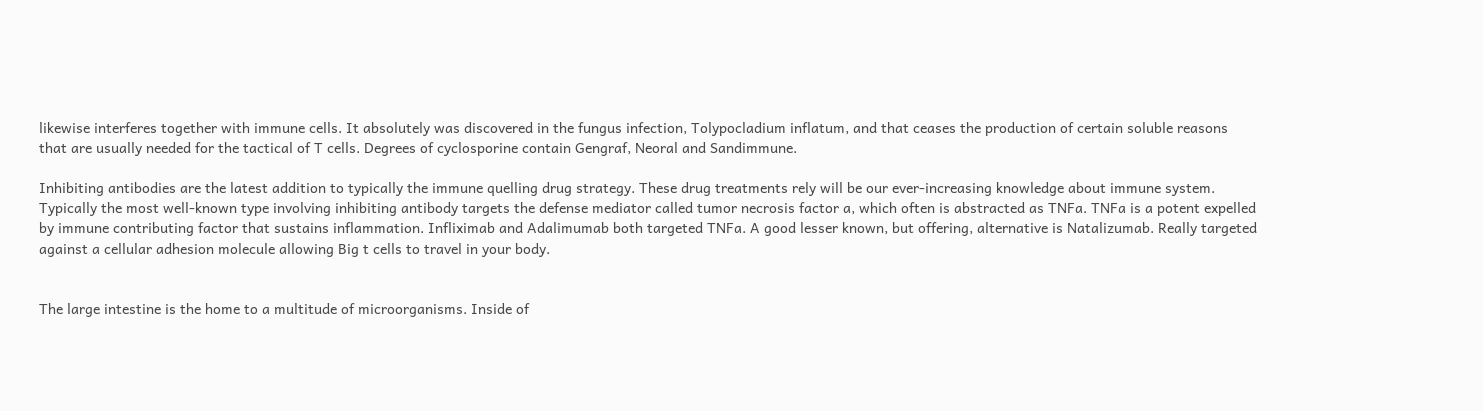likewise interferes together with immune cells. It absolutely was discovered in the fungus infection, Tolypocladium inflatum, and that ceases the production of certain soluble reasons that are usually needed for the tactical of T cells. Degrees of cyclosporine contain Gengraf, Neoral and Sandimmune.

Inhibiting antibodies are the latest addition to typically the immune quelling drug strategy. These drug treatments rely will be our ever-increasing knowledge about immune system. Typically the most well-known type involving inhibiting antibody targets the defense mediator called tumor necrosis factor a, which often is abstracted as TNFa. TNFa is a potent expelled by immune contributing factor that sustains inflammation. Infliximab and Adalimumab both targeted TNFa. A good lesser known, but offering, alternative is Natalizumab. Really targeted against a cellular adhesion molecule allowing Big t cells to travel in your body.


The large intestine is the home to a multitude of microorganisms. Inside of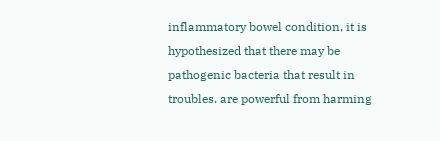inflammatory bowel condition, it is hypothesized that there may be pathogenic bacteria that result in troubles. are powerful from harming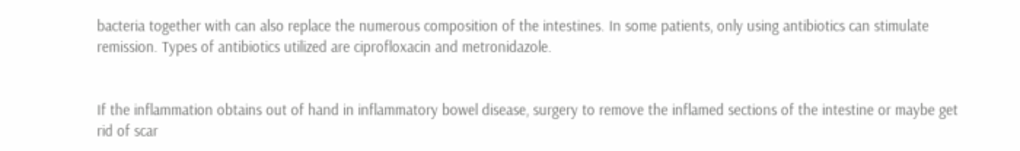bacteria together with can also replace the numerous composition of the intestines. In some patients, only using antibiotics can stimulate remission. Types of antibiotics utilized are ciprofloxacin and metronidazole.


If the inflammation obtains out of hand in inflammatory bowel disease, surgery to remove the inflamed sections of the intestine or maybe get rid of scar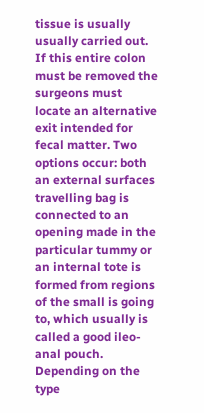tissue is usually usually carried out. If this entire colon must be removed the surgeons must locate an alternative exit intended for fecal matter. Two options occur: both an external surfaces travelling bag is connected to an opening made in the particular tummy or an internal tote is formed from regions of the small is going to, which usually is called a good ileo-anal pouch. Depending on the type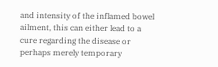and intensity of the inflamed bowel ailment, this can either lead to a cure regarding the disease or perhaps merely temporary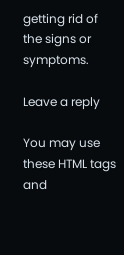getting rid of the signs or symptoms.

Leave a reply

You may use these HTML tags and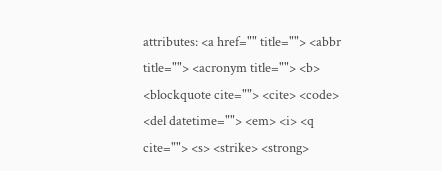attributes: <a href="" title=""> <abbr title=""> <acronym title=""> <b> <blockquote cite=""> <cite> <code> <del datetime=""> <em> <i> <q cite=""> <s> <strike> <strong>